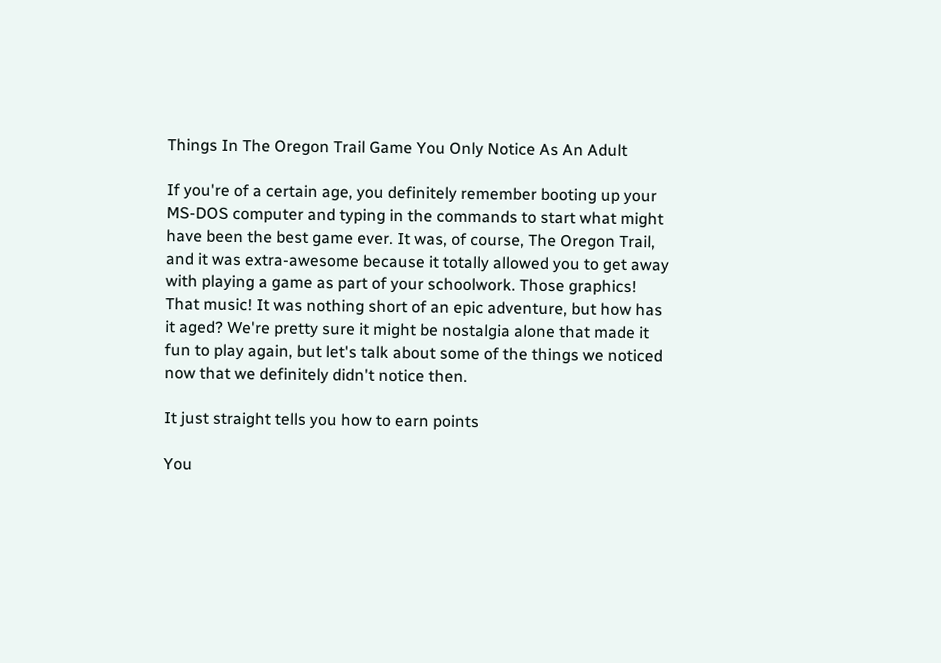Things In The Oregon Trail Game You Only Notice As An Adult

If you're of a certain age, you definitely remember booting up your MS-DOS computer and typing in the commands to start what might have been the best game ever. It was, of course, The Oregon Trail, and it was extra-awesome because it totally allowed you to get away with playing a game as part of your schoolwork. Those graphics! That music! It was nothing short of an epic adventure, but how has it aged? We're pretty sure it might be nostalgia alone that made it fun to play again, but let's talk about some of the things we noticed now that we definitely didn't notice then.

It just straight tells you how to earn points

You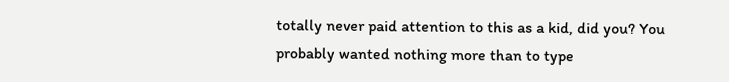totally never paid attention to this as a kid, did you? You probably wanted nothing more than to type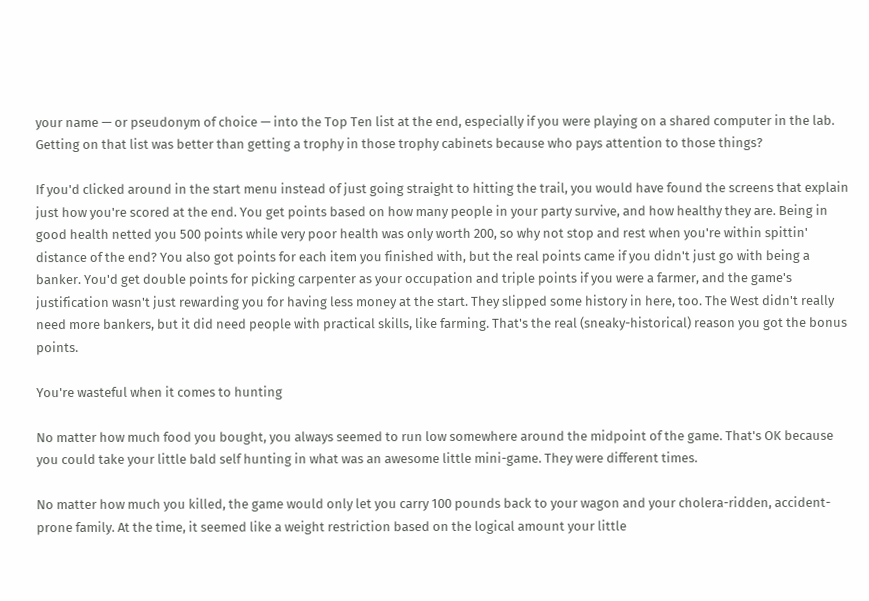your name — or pseudonym of choice — into the Top Ten list at the end, especially if you were playing on a shared computer in the lab. Getting on that list was better than getting a trophy in those trophy cabinets because who pays attention to those things?

If you'd clicked around in the start menu instead of just going straight to hitting the trail, you would have found the screens that explain just how you're scored at the end. You get points based on how many people in your party survive, and how healthy they are. Being in good health netted you 500 points while very poor health was only worth 200, so why not stop and rest when you're within spittin' distance of the end? You also got points for each item you finished with, but the real points came if you didn't just go with being a banker. You'd get double points for picking carpenter as your occupation and triple points if you were a farmer, and the game's justification wasn't just rewarding you for having less money at the start. They slipped some history in here, too. The West didn't really need more bankers, but it did need people with practical skills, like farming. That's the real (sneaky-historical) reason you got the bonus points.

You're wasteful when it comes to hunting

No matter how much food you bought, you always seemed to run low somewhere around the midpoint of the game. That's OK because you could take your little bald self hunting in what was an awesome little mini-game. They were different times.

No matter how much you killed, the game would only let you carry 100 pounds back to your wagon and your cholera-ridden, accident-prone family. At the time, it seemed like a weight restriction based on the logical amount your little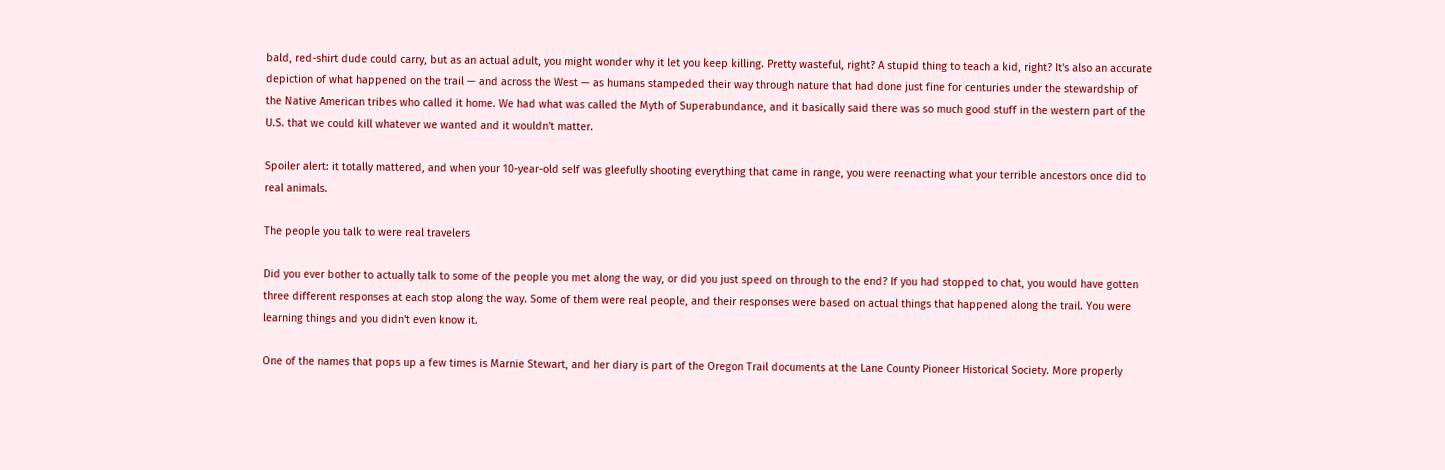bald, red-shirt dude could carry, but as an actual adult, you might wonder why it let you keep killing. Pretty wasteful, right? A stupid thing to teach a kid, right? It's also an accurate depiction of what happened on the trail — and across the West — as humans stampeded their way through nature that had done just fine for centuries under the stewardship of the Native American tribes who called it home. We had what was called the Myth of Superabundance, and it basically said there was so much good stuff in the western part of the U.S. that we could kill whatever we wanted and it wouldn't matter.

Spoiler alert: it totally mattered, and when your 10-year-old self was gleefully shooting everything that came in range, you were reenacting what your terrible ancestors once did to real animals.

The people you talk to were real travelers

Did you ever bother to actually talk to some of the people you met along the way, or did you just speed on through to the end? If you had stopped to chat, you would have gotten three different responses at each stop along the way. Some of them were real people, and their responses were based on actual things that happened along the trail. You were learning things and you didn't even know it.

One of the names that pops up a few times is Marnie Stewart, and her diary is part of the Oregon Trail documents at the Lane County Pioneer Historical Society. More properly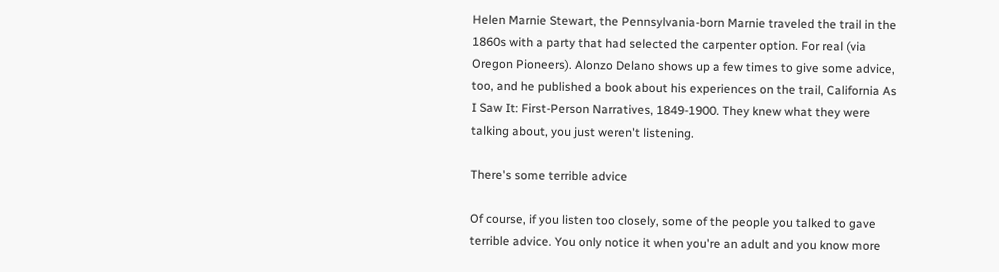Helen Marnie Stewart, the Pennsylvania-born Marnie traveled the trail in the 1860s with a party that had selected the carpenter option. For real (via Oregon Pioneers). Alonzo Delano shows up a few times to give some advice, too, and he published a book about his experiences on the trail, California As I Saw It: First-Person Narratives, 1849-1900. They knew what they were talking about, you just weren't listening.

There's some terrible advice

Of course, if you listen too closely, some of the people you talked to gave terrible advice. You only notice it when you're an adult and you know more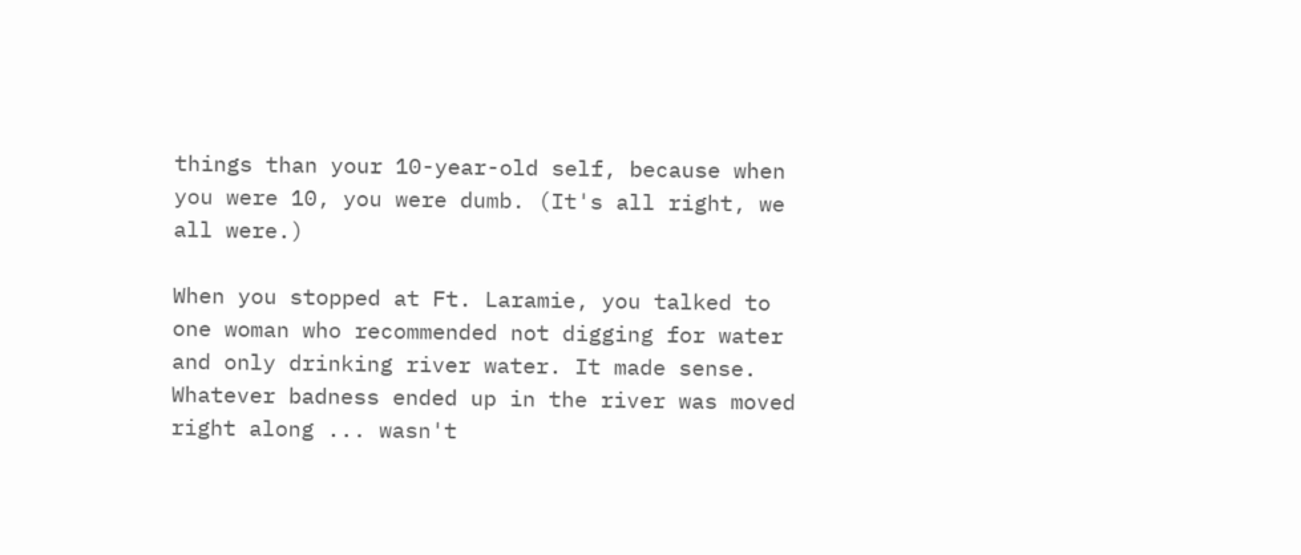things than your 10-year-old self, because when you were 10, you were dumb. (It's all right, we all were.)

When you stopped at Ft. Laramie, you talked to one woman who recommended not digging for water and only drinking river water. It made sense. Whatever badness ended up in the river was moved right along ... wasn't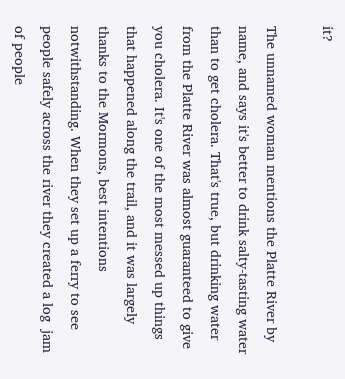it?

The unnamed woman mentions the Platte River by name, and says it's better to drink salty-tasting water than to get cholera. That's true, but drinking water from the Platte River was almost guaranteed to give you cholera. It's one of the most messed up things that happened along the trail, and it was largely thanks to the Mormons, best intentions notwithstanding. When they set up a ferry to see people safely across the river they created a log  jam of people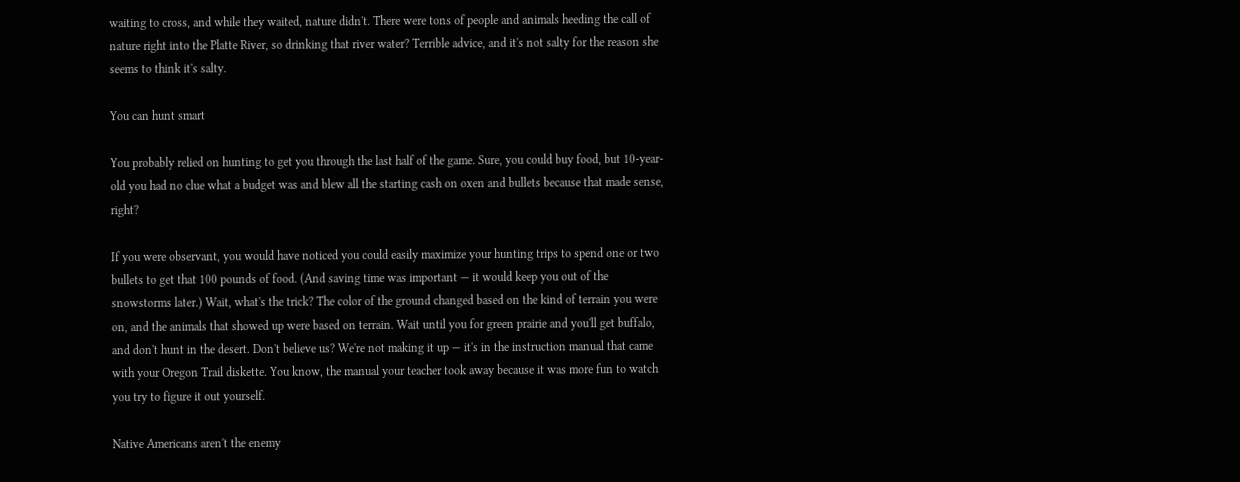waiting to cross, and while they waited, nature didn't. There were tons of people and animals heeding the call of nature right into the Platte River, so drinking that river water? Terrible advice, and it's not salty for the reason she seems to think it's salty.

You can hunt smart

You probably relied on hunting to get you through the last half of the game. Sure, you could buy food, but 10-year-old you had no clue what a budget was and blew all the starting cash on oxen and bullets because that made sense, right?

If you were observant, you would have noticed you could easily maximize your hunting trips to spend one or two bullets to get that 100 pounds of food. (And saving time was important — it would keep you out of the snowstorms later.) Wait, what's the trick? The color of the ground changed based on the kind of terrain you were on, and the animals that showed up were based on terrain. Wait until you for green prairie and you'll get buffalo, and don't hunt in the desert. Don't believe us? We're not making it up — it's in the instruction manual that came with your Oregon Trail diskette. You know, the manual your teacher took away because it was more fun to watch you try to figure it out yourself.

Native Americans aren't the enemy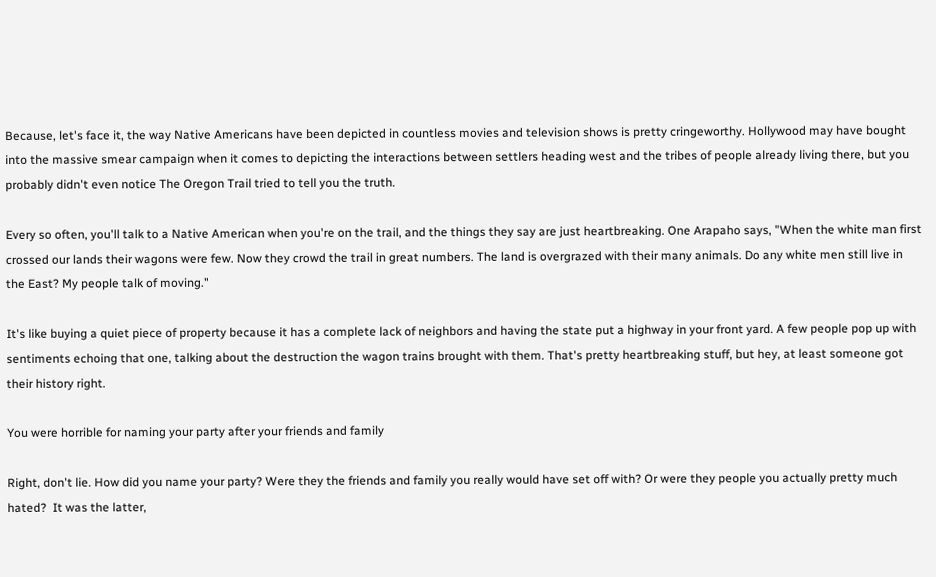Because, let's face it, the way Native Americans have been depicted in countless movies and television shows is pretty cringeworthy. Hollywood may have bought into the massive smear campaign when it comes to depicting the interactions between settlers heading west and the tribes of people already living there, but you probably didn't even notice The Oregon Trail tried to tell you the truth.

Every so often, you'll talk to a Native American when you're on the trail, and the things they say are just heartbreaking. One Arapaho says, "When the white man first crossed our lands their wagons were few. Now they crowd the trail in great numbers. The land is overgrazed with their many animals. Do any white men still live in the East? My people talk of moving."

It's like buying a quiet piece of property because it has a complete lack of neighbors and having the state put a highway in your front yard. A few people pop up with sentiments echoing that one, talking about the destruction the wagon trains brought with them. That's pretty heartbreaking stuff, but hey, at least someone got their history right.

You were horrible for naming your party after your friends and family

Right, don't lie. How did you name your party? Were they the friends and family you really would have set off with? Or were they people you actually pretty much hated?  It was the latter,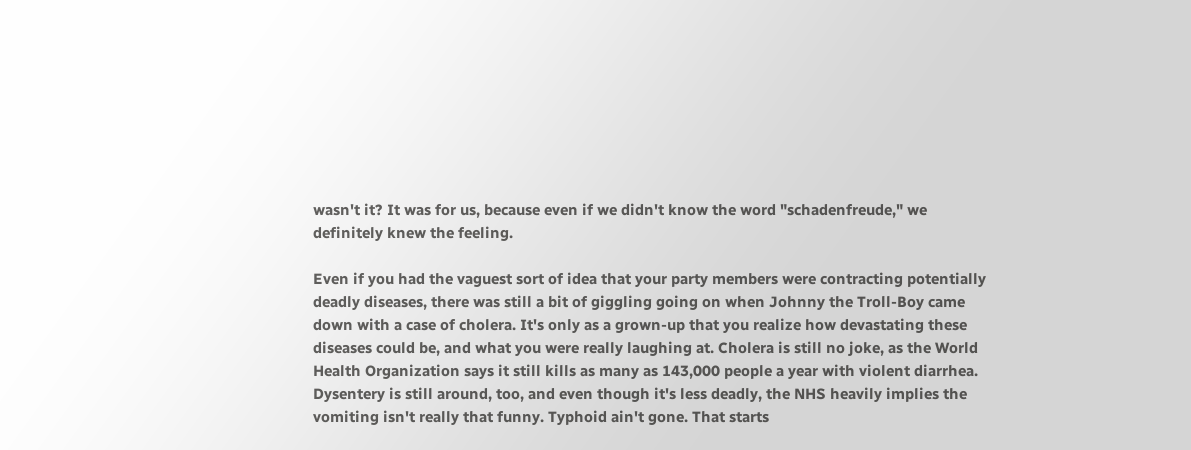wasn't it? It was for us, because even if we didn't know the word "schadenfreude," we definitely knew the feeling.

Even if you had the vaguest sort of idea that your party members were contracting potentially deadly diseases, there was still a bit of giggling going on when Johnny the Troll-Boy came down with a case of cholera. It's only as a grown-up that you realize how devastating these diseases could be, and what you were really laughing at. Cholera is still no joke, as the World Health Organization says it still kills as many as 143,000 people a year with violent diarrhea. Dysentery is still around, too, and even though it's less deadly, the NHS heavily implies the vomiting isn't really that funny. Typhoid ain't gone. That starts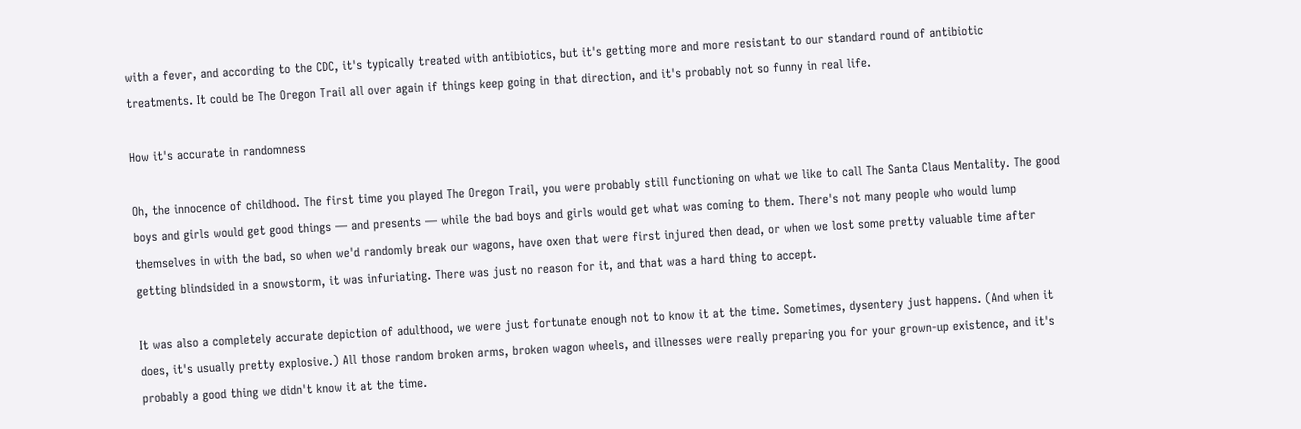with a fever, and according to the CDC, it's typically treated with antibiotics, but it's getting more and more resistant to our standard round of antibiotic treatments. It could be The Oregon Trail all over again if things keep going in that direction, and it's probably not so funny in real life.

How it's accurate in randomness

Oh, the innocence of childhood. The first time you played The Oregon Trail, you were probably still functioning on what we like to call The Santa Claus Mentality. The good boys and girls would get good things — and presents — while the bad boys and girls would get what was coming to them. There's not many people who would lump themselves in with the bad, so when we'd randomly break our wagons, have oxen that were first injured then dead, or when we lost some pretty valuable time after getting blindsided in a snowstorm, it was infuriating. There was just no reason for it, and that was a hard thing to accept.

It was also a completely accurate depiction of adulthood, we were just fortunate enough not to know it at the time. Sometimes, dysentery just happens. (And when it does, it's usually pretty explosive.) All those random broken arms, broken wagon wheels, and illnesses were really preparing you for your grown-up existence, and it's probably a good thing we didn't know it at the time.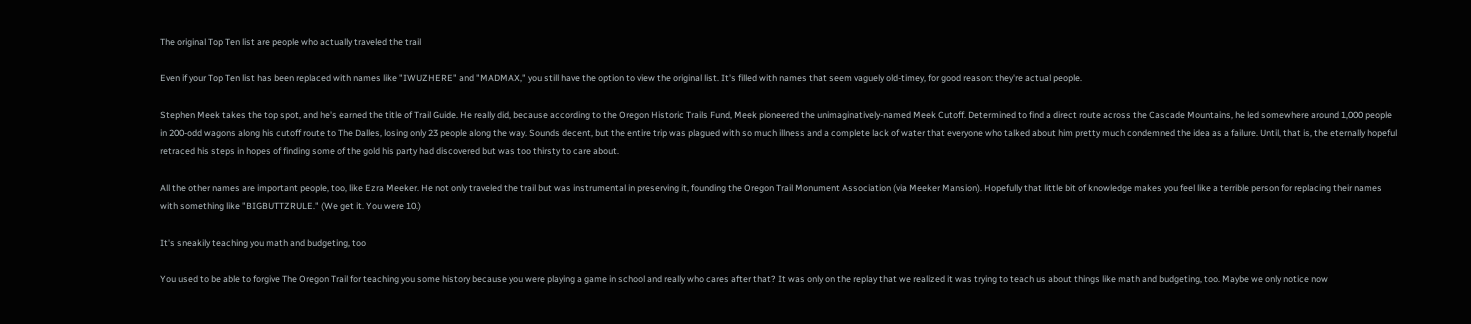The original Top Ten list are people who actually traveled the trail

Even if your Top Ten list has been replaced with names like "IWUZHERE" and "MADMAX," you still have the option to view the original list. It's filled with names that seem vaguely old-timey, for good reason: they're actual people.

Stephen Meek takes the top spot, and he's earned the title of Trail Guide. He really did, because according to the Oregon Historic Trails Fund, Meek pioneered the unimaginatively-named Meek Cutoff. Determined to find a direct route across the Cascade Mountains, he led somewhere around 1,000 people in 200-odd wagons along his cutoff route to The Dalles, losing only 23 people along the way. Sounds decent, but the entire trip was plagued with so much illness and a complete lack of water that everyone who talked about him pretty much condemned the idea as a failure. Until, that is, the eternally hopeful retraced his steps in hopes of finding some of the gold his party had discovered but was too thirsty to care about.

All the other names are important people, too, like Ezra Meeker. He not only traveled the trail but was instrumental in preserving it, founding the Oregon Trail Monument Association (via Meeker Mansion). Hopefully that little bit of knowledge makes you feel like a terrible person for replacing their names with something like "BIGBUTTZRULE." (We get it. You were 10.)

It's sneakily teaching you math and budgeting, too

You used to be able to forgive The Oregon Trail for teaching you some history because you were playing a game in school and really who cares after that? It was only on the replay that we realized it was trying to teach us about things like math and budgeting, too. Maybe we only notice now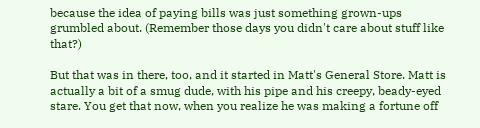because the idea of paying bills was just something grown-ups grumbled about. (Remember those days you didn't care about stuff like that?)

But that was in there, too, and it started in Matt's General Store. Matt is actually a bit of a smug dude, with his pipe and his creepy, beady-eyed stare. You get that now, when you realize he was making a fortune off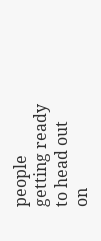people getting ready to head out on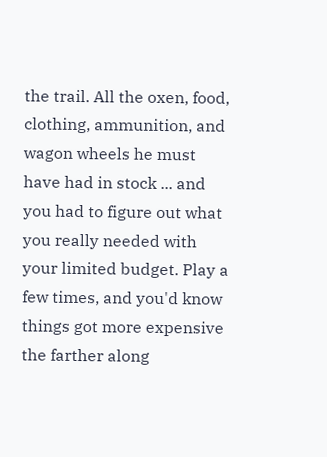the trail. All the oxen, food, clothing, ammunition, and wagon wheels he must have had in stock ... and you had to figure out what you really needed with your limited budget. Play a few times, and you'd know things got more expensive the farther along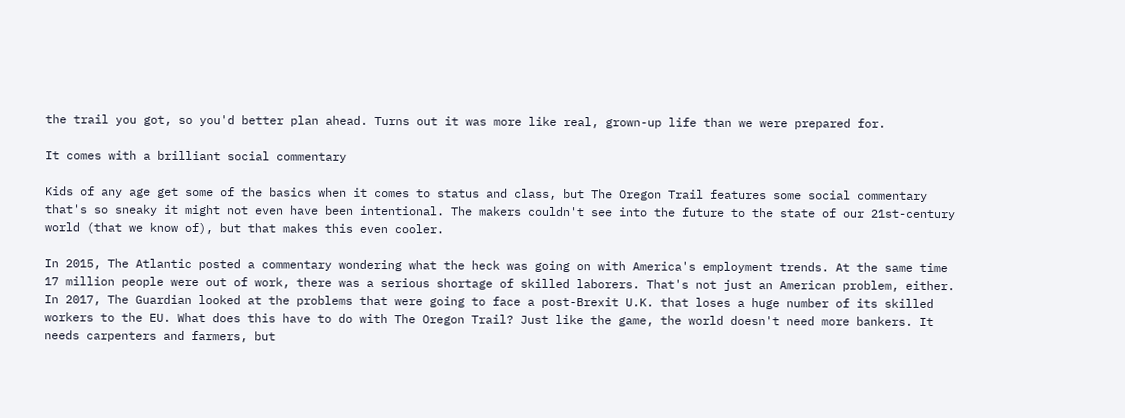the trail you got, so you'd better plan ahead. Turns out it was more like real, grown-up life than we were prepared for.

It comes with a brilliant social commentary

Kids of any age get some of the basics when it comes to status and class, but The Oregon Trail features some social commentary that's so sneaky it might not even have been intentional. The makers couldn't see into the future to the state of our 21st-century world (that we know of), but that makes this even cooler.

In 2015, The Atlantic posted a commentary wondering what the heck was going on with America's employment trends. At the same time 17 million people were out of work, there was a serious shortage of skilled laborers. That's not just an American problem, either. In 2017, The Guardian looked at the problems that were going to face a post-Brexit U.K. that loses a huge number of its skilled workers to the EU. What does this have to do with The Oregon Trail? Just like the game, the world doesn't need more bankers. It needs carpenters and farmers, but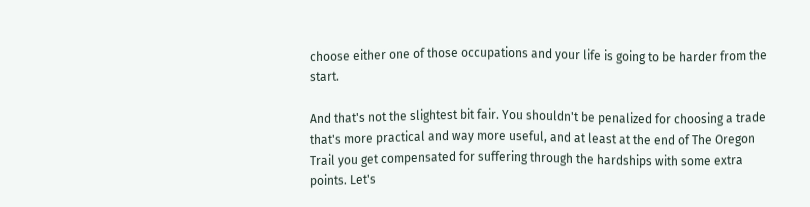choose either one of those occupations and your life is going to be harder from the start.

And that's not the slightest bit fair. You shouldn't be penalized for choosing a trade that's more practical and way more useful, and at least at the end of The Oregon Trail you get compensated for suffering through the hardships with some extra points. Let's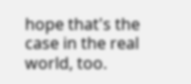hope that's the case in the real world, too.